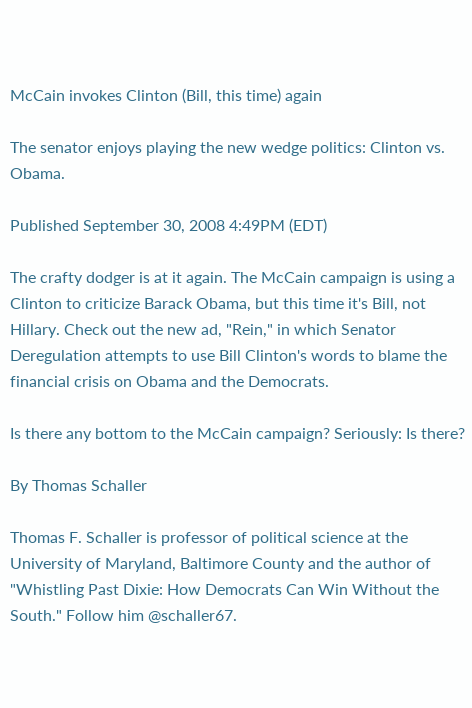McCain invokes Clinton (Bill, this time) again

The senator enjoys playing the new wedge politics: Clinton vs. Obama.

Published September 30, 2008 4:49PM (EDT)

The crafty dodger is at it again. The McCain campaign is using a Clinton to criticize Barack Obama, but this time it's Bill, not Hillary. Check out the new ad, "Rein," in which Senator Deregulation attempts to use Bill Clinton's words to blame the financial crisis on Obama and the Democrats.

Is there any bottom to the McCain campaign? Seriously: Is there?

By Thomas Schaller

Thomas F. Schaller is professor of political science at the University of Maryland, Baltimore County and the author of "Whistling Past Dixie: How Democrats Can Win Without the South." Follow him @schaller67.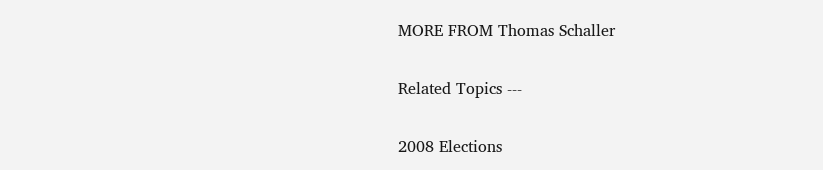MORE FROM Thomas Schaller

Related Topics ---

2008 Elections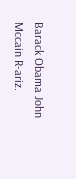Barack Obama John Mccain R-ariz.